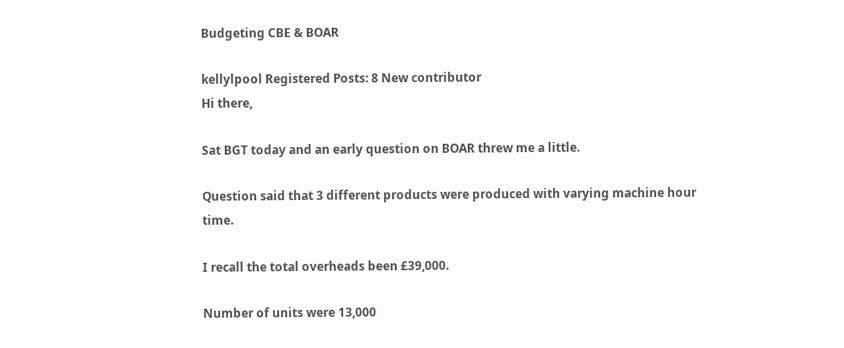Budgeting CBE & BOAR

kellylpool Registered Posts: 8 New contributor
Hi there,

Sat BGT today and an early question on BOAR threw me a little.

Question said that 3 different products were produced with varying machine hour time.

I recall the total overheads been £39,000.

Number of units were 13,000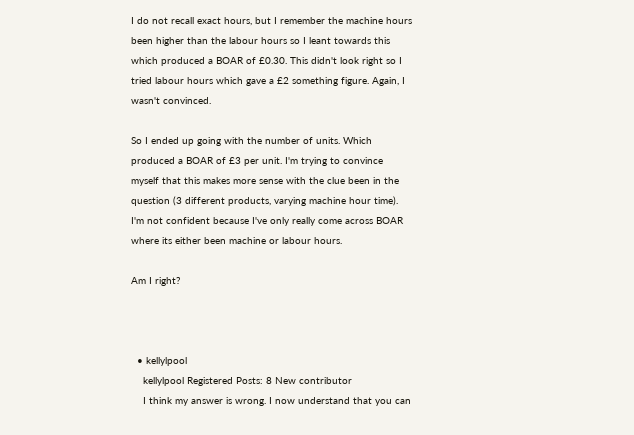I do not recall exact hours, but I remember the machine hours been higher than the labour hours so I leant towards this which produced a BOAR of £0.30. This didn't look right so I tried labour hours which gave a £2 something figure. Again, I wasn't convinced.

So I ended up going with the number of units. Which produced a BOAR of £3 per unit. I'm trying to convince myself that this makes more sense with the clue been in the question (3 different products, varying machine hour time). I'm not confident because I've only really come across BOAR where its either been machine or labour hours.

Am I right?



  • kellylpool
    kellylpool Registered Posts: 8 New contributor
    I think my answer is wrong. I now understand that you can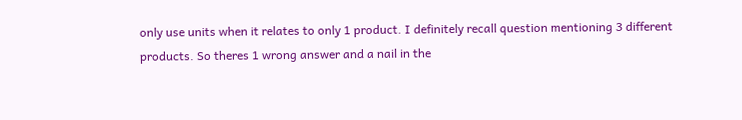only use units when it relates to only 1 product. I definitely recall question mentioning 3 different products. So theres 1 wrong answer and a nail in the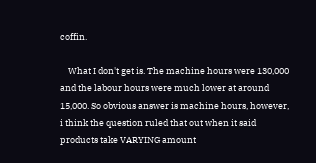coffin.

    What I don't get is. The machine hours were 130,000 and the labour hours were much lower at around 15,000. So obvious answer is machine hours, however, i think the question ruled that out when it said products take VARYING amount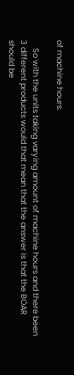of machine hours.

    So with the units taking varying amount of machine hours and there been 3 different products would that mean that the answer is that the BOAR should be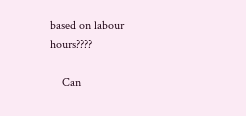based on labour hours????

    Can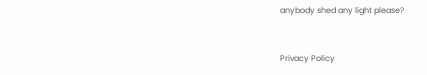anybody shed any light please?


Privacy Policy